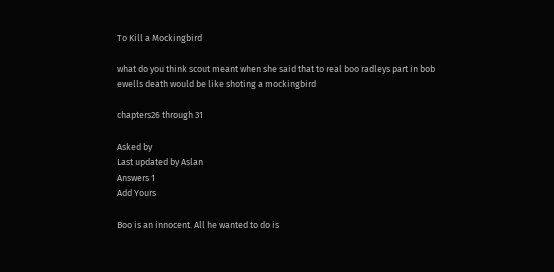To Kill a Mockingbird

what do you think scout meant when she said that to real boo radleys part in bob ewells death would be like shoting a mockingbird

chapters26 through 31

Asked by
Last updated by Aslan
Answers 1
Add Yours

Boo is an innocent. All he wanted to do is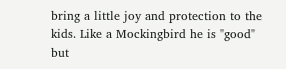bring a little joy and protection to the kids. Like a Mockingbird he is "good" but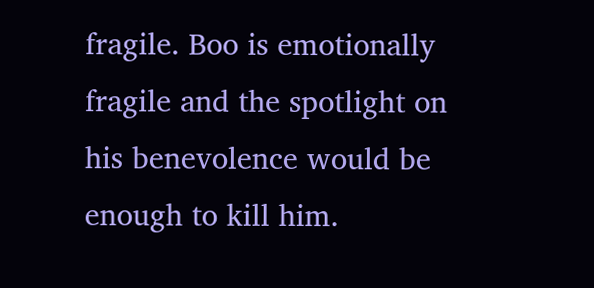fragile. Boo is emotionally fragile and the spotlight on his benevolence would be enough to kill him.